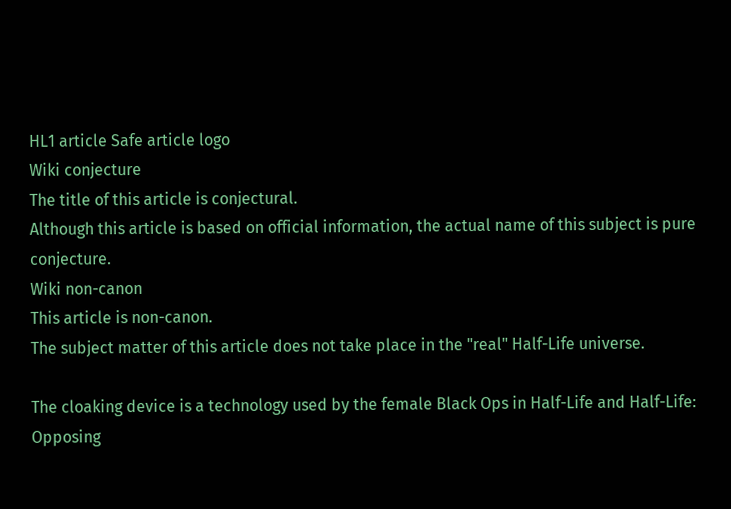HL1 article Safe article logo
Wiki conjecture
The title of this article is conjectural.
Although this article is based on official information, the actual name of this subject is pure conjecture.
Wiki non-canon
This article is non-canon.
The subject matter of this article does not take place in the "real" Half-Life universe.

The cloaking device is a technology used by the female Black Ops in Half-Life and Half-Life: Opposing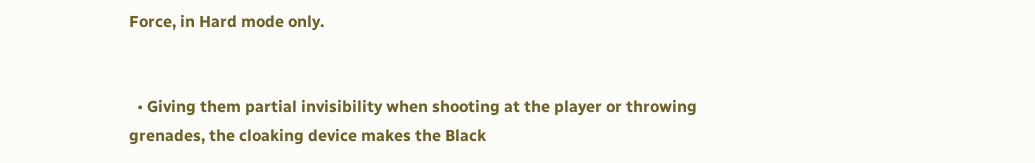Force, in Hard mode only.


  • Giving them partial invisibility when shooting at the player or throwing grenades, the cloaking device makes the Black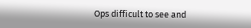Ops difficult to see and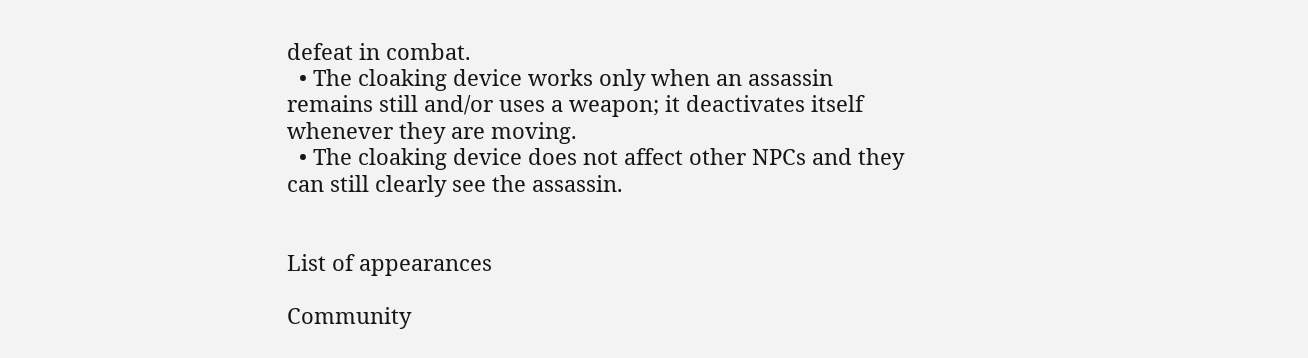defeat in combat.
  • The cloaking device works only when an assassin remains still and/or uses a weapon; it deactivates itself whenever they are moving.
  • The cloaking device does not affect other NPCs and they can still clearly see the assassin.


List of appearances

Community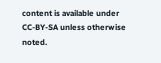content is available under CC-BY-SA unless otherwise noted.